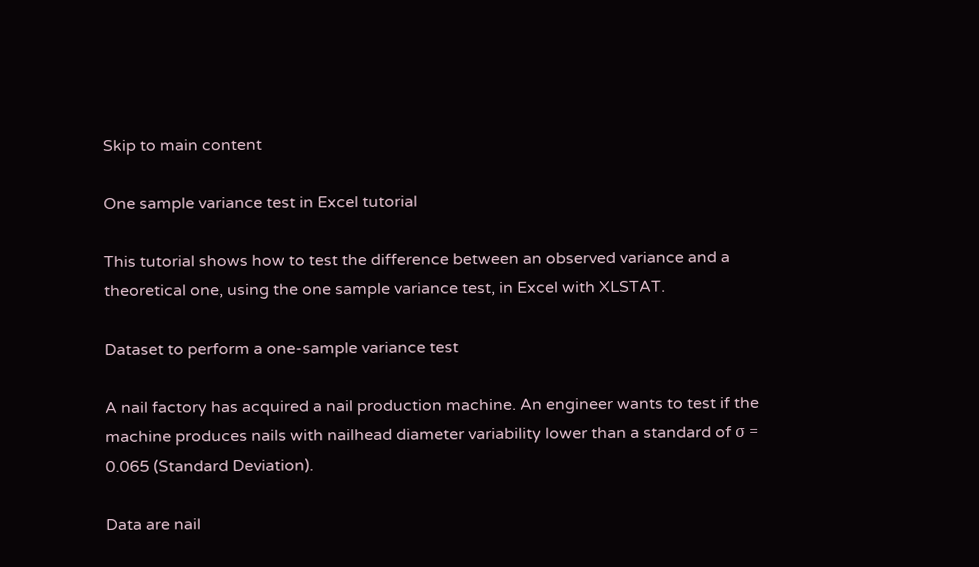Skip to main content

One sample variance test in Excel tutorial

This tutorial shows how to test the difference between an observed variance and a theoretical one, using the one sample variance test, in Excel with XLSTAT.

Dataset to perform a one-sample variance test

A nail factory has acquired a nail production machine. An engineer wants to test if the machine produces nails with nailhead diameter variability lower than a standard of σ = 0.065 (Standard Deviation).

Data are nail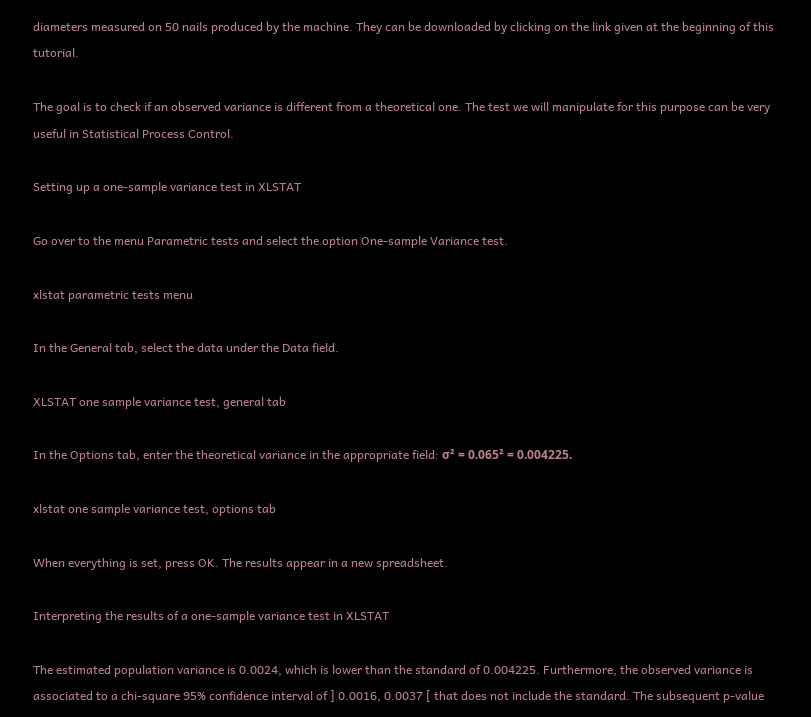diameters measured on 50 nails produced by the machine. They can be downloaded by clicking on the link given at the beginning of this tutorial.

The goal is to check if an observed variance is different from a theoretical one. The test we will manipulate for this purpose can be very useful in Statistical Process Control.

Setting up a one-sample variance test in XLSTAT

Go over to the menu Parametric tests and select the option One-sample Variance test.

xlstat parametric tests menu

In the General tab, select the data under the Data field.

XLSTAT one sample variance test, general tab

In the Options tab, enter the theoretical variance in the appropriate field: σ² = 0.065² = 0.004225.

xlstat one sample variance test, options tab

When everything is set, press OK. The results appear in a new spreadsheet.

Interpreting the results of a one-sample variance test in XLSTAT

The estimated population variance is 0.0024, which is lower than the standard of 0.004225. Furthermore, the observed variance is associated to a chi-square 95% confidence interval of ] 0.0016, 0.0037 [ that does not include the standard. The subsequent p-value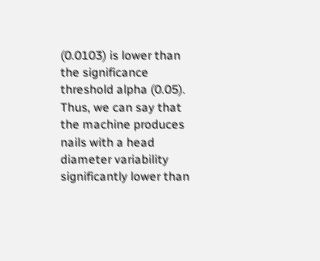(0.0103) is lower than the significance threshold alpha (0.05). Thus, we can say that the machine produces nails with a head diameter variability significantly lower than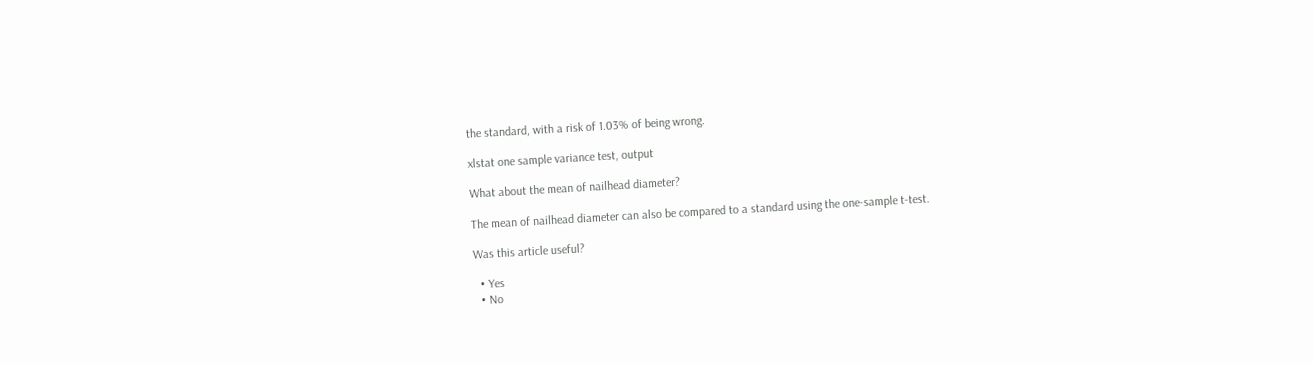the standard, with a risk of 1.03% of being wrong.

xlstat one sample variance test, output

What about the mean of nailhead diameter?

The mean of nailhead diameter can also be compared to a standard using the one-sample t-test.

Was this article useful?

  • Yes
  • No